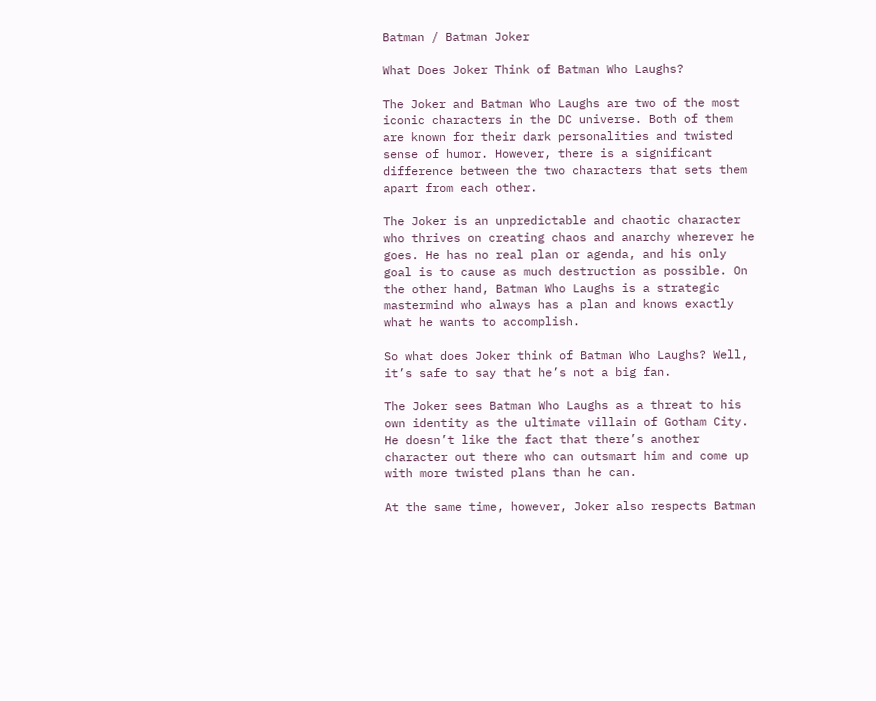Batman / Batman Joker

What Does Joker Think of Batman Who Laughs?

The Joker and Batman Who Laughs are two of the most iconic characters in the DC universe. Both of them are known for their dark personalities and twisted sense of humor. However, there is a significant difference between the two characters that sets them apart from each other.

The Joker is an unpredictable and chaotic character who thrives on creating chaos and anarchy wherever he goes. He has no real plan or agenda, and his only goal is to cause as much destruction as possible. On the other hand, Batman Who Laughs is a strategic mastermind who always has a plan and knows exactly what he wants to accomplish.

So what does Joker think of Batman Who Laughs? Well, it’s safe to say that he’s not a big fan.

The Joker sees Batman Who Laughs as a threat to his own identity as the ultimate villain of Gotham City. He doesn’t like the fact that there’s another character out there who can outsmart him and come up with more twisted plans than he can.

At the same time, however, Joker also respects Batman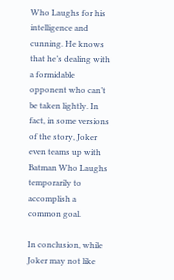Who Laughs for his intelligence and cunning. He knows that he’s dealing with a formidable opponent who can’t be taken lightly. In fact, in some versions of the story, Joker even teams up with Batman Who Laughs temporarily to accomplish a common goal.

In conclusion, while Joker may not like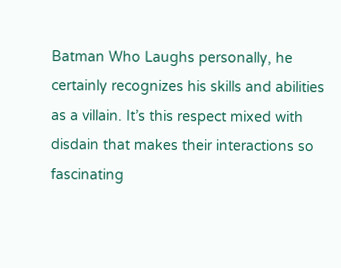Batman Who Laughs personally, he certainly recognizes his skills and abilities as a villain. It’s this respect mixed with disdain that makes their interactions so fascinating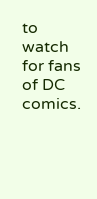to watch for fans of DC comics.